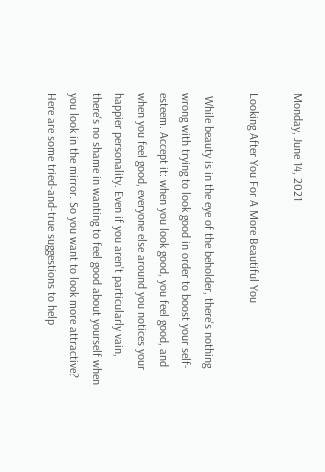Monday, June 14, 2021

Looking After You For A More Beautiful You

 While beauty is in the eye of the beholder, there's nothing wrong with trying to look good in order to boost your self-esteem. Accept it: when you look good, you feel good, and when you feel good, everyone else around you notices your happier personality. Even if you aren't particularly vain, there's no shame in wanting to feel good about yourself when you look in the mirror. So you want to look more attractive? Here are some tried-and-true suggestions to help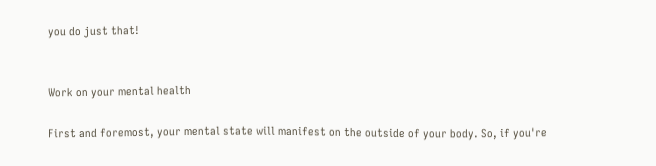you do just that!


Work on your mental health

First and foremost, your mental state will manifest on the outside of your body. So, if you're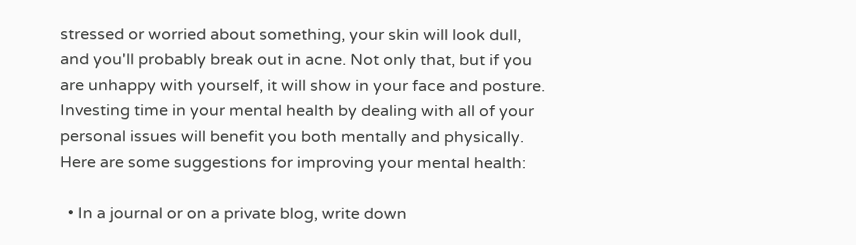stressed or worried about something, your skin will look dull, and you'll probably break out in acne. Not only that, but if you are unhappy with yourself, it will show in your face and posture. Investing time in your mental health by dealing with all of your personal issues will benefit you both mentally and physically. Here are some suggestions for improving your mental health:

  • In a journal or on a private blog, write down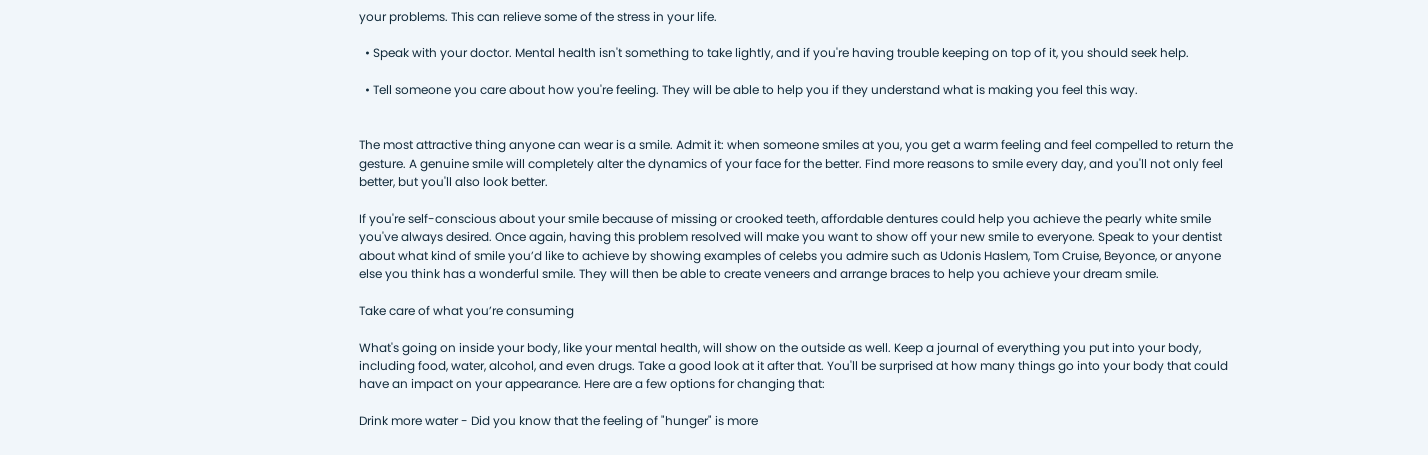your problems. This can relieve some of the stress in your life.

  • Speak with your doctor. Mental health isn't something to take lightly, and if you're having trouble keeping on top of it, you should seek help.

  • Tell someone you care about how you're feeling. They will be able to help you if they understand what is making you feel this way.


The most attractive thing anyone can wear is a smile. Admit it: when someone smiles at you, you get a warm feeling and feel compelled to return the gesture. A genuine smile will completely alter the dynamics of your face for the better. Find more reasons to smile every day, and you'll not only feel better, but you'll also look better.

If you're self-conscious about your smile because of missing or crooked teeth, affordable dentures could help you achieve the pearly white smile you've always desired. Once again, having this problem resolved will make you want to show off your new smile to everyone. Speak to your dentist about what kind of smile you’d like to achieve by showing examples of celebs you admire such as Udonis Haslem, Tom Cruise, Beyonce, or anyone else you think has a wonderful smile. They will then be able to create veneers and arrange braces to help you achieve your dream smile.

Take care of what you’re consuming

What's going on inside your body, like your mental health, will show on the outside as well. Keep a journal of everything you put into your body, including food, water, alcohol, and even drugs. Take a good look at it after that. You'll be surprised at how many things go into your body that could have an impact on your appearance. Here are a few options for changing that:

Drink more water - Did you know that the feeling of "hunger" is more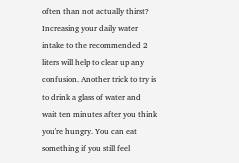often than not actually thirst? Increasing your daily water intake to the recommended 2 liters will help to clear up any confusion. Another trick to try is to drink a glass of water and wait ten minutes after you think you're hungry. You can eat something if you still feel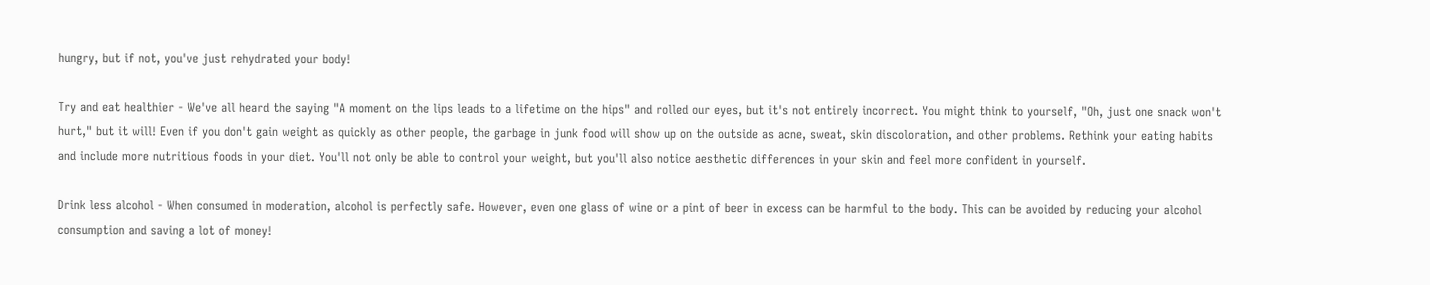hungry, but if not, you've just rehydrated your body!

Try and eat healthier - We've all heard the saying "A moment on the lips leads to a lifetime on the hips" and rolled our eyes, but it's not entirely incorrect. You might think to yourself, "Oh, just one snack won't hurt," but it will! Even if you don't gain weight as quickly as other people, the garbage in junk food will show up on the outside as acne, sweat, skin discoloration, and other problems. Rethink your eating habits and include more nutritious foods in your diet. You'll not only be able to control your weight, but you'll also notice aesthetic differences in your skin and feel more confident in yourself.

Drink less alcohol - When consumed in moderation, alcohol is perfectly safe. However, even one glass of wine or a pint of beer in excess can be harmful to the body. This can be avoided by reducing your alcohol consumption and saving a lot of money!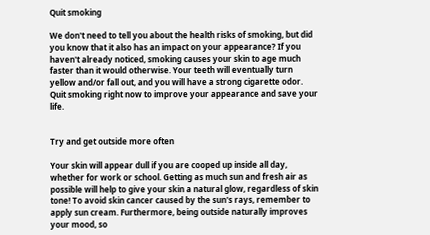Quit smoking

We don't need to tell you about the health risks of smoking, but did you know that it also has an impact on your appearance? If you haven't already noticed, smoking causes your skin to age much faster than it would otherwise. Your teeth will eventually turn yellow and/or fall out, and you will have a strong cigarette odor. Quit smoking right now to improve your appearance and save your life.


Try and get outside more often

Your skin will appear dull if you are cooped up inside all day, whether for work or school. Getting as much sun and fresh air as possible will help to give your skin a natural glow, regardless of skin tone! To avoid skin cancer caused by the sun's rays, remember to apply sun cream. Furthermore, being outside naturally improves your mood, so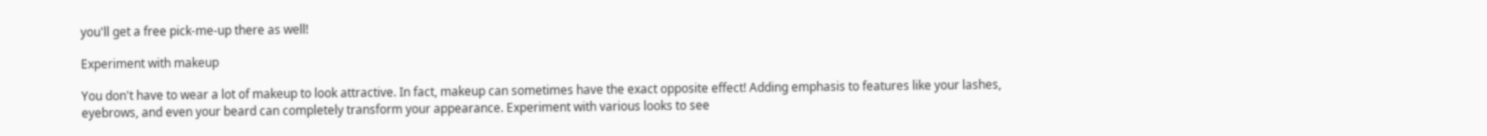you'll get a free pick-me-up there as well!

Experiment with makeup

You don't have to wear a lot of makeup to look attractive. In fact, makeup can sometimes have the exact opposite effect! Adding emphasis to features like your lashes, eyebrows, and even your beard can completely transform your appearance. Experiment with various looks to see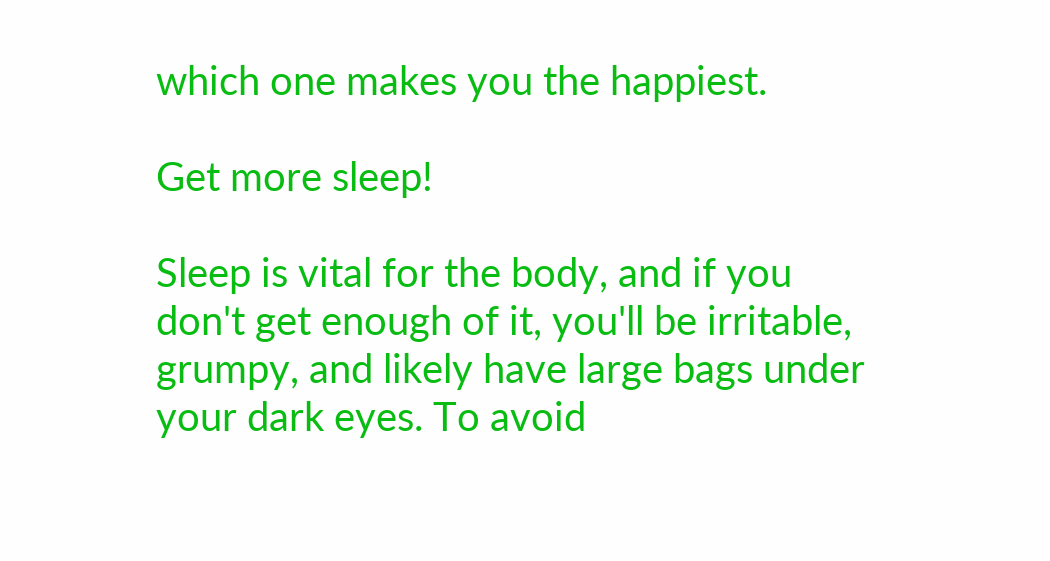which one makes you the happiest.

Get more sleep!

Sleep is vital for the body, and if you don't get enough of it, you'll be irritable, grumpy, and likely have large bags under your dark eyes. To avoid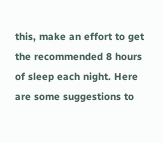this, make an effort to get the recommended 8 hours of sleep each night. Here are some suggestions to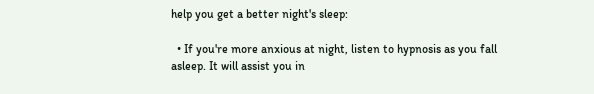help you get a better night's sleep:

  • If you're more anxious at night, listen to hypnosis as you fall asleep. It will assist you in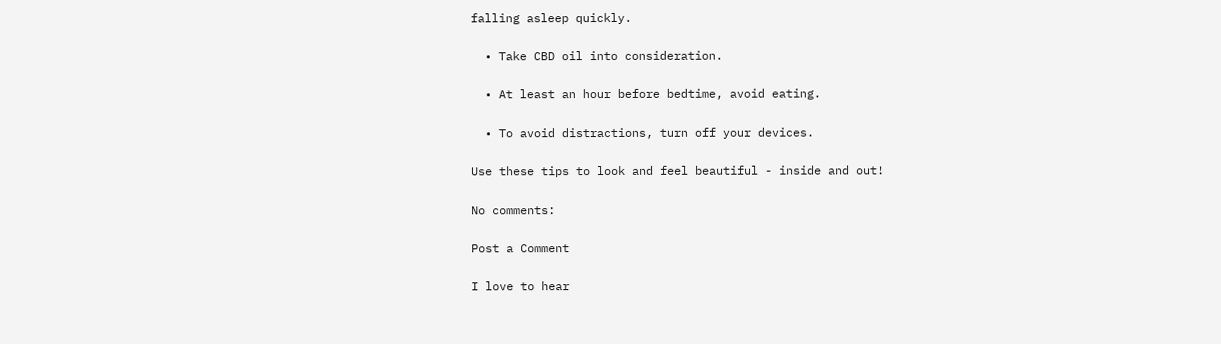falling asleep quickly.

  • Take CBD oil into consideration.

  • At least an hour before bedtime, avoid eating.

  • To avoid distractions, turn off your devices.

Use these tips to look and feel beautiful - inside and out!

No comments:

Post a Comment

I love to hear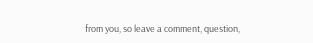from you, so leave a comment, question,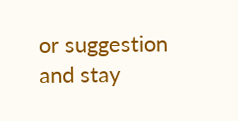or suggestion and stay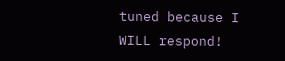tuned because I WILL respond!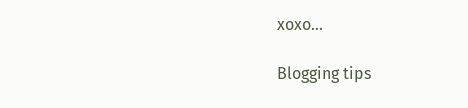xoxo...

Blogging tips